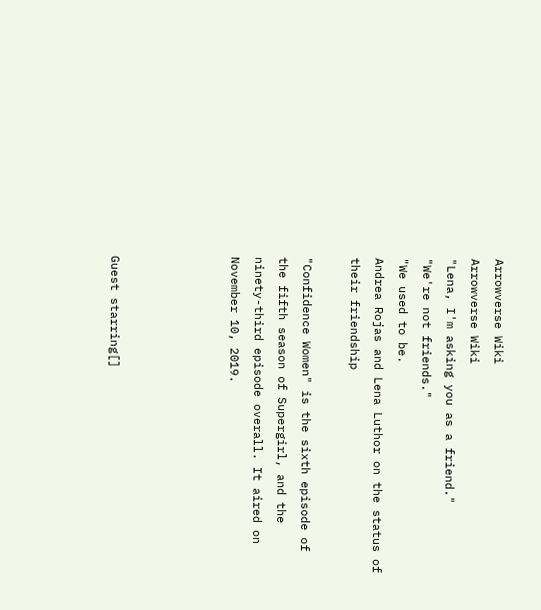Arrowverse Wiki
Arrowverse Wiki
"Lena, I'm asking you as a friend."
"We're not friends."
"We used to be.
Andrea Rojas and Lena Luthor on the status of their friendship

"Confidence Women" is the sixth episode of the fifth season of Supergirl, and the ninety-third episode overall. It aired on November 10, 2019.




Guest starring[]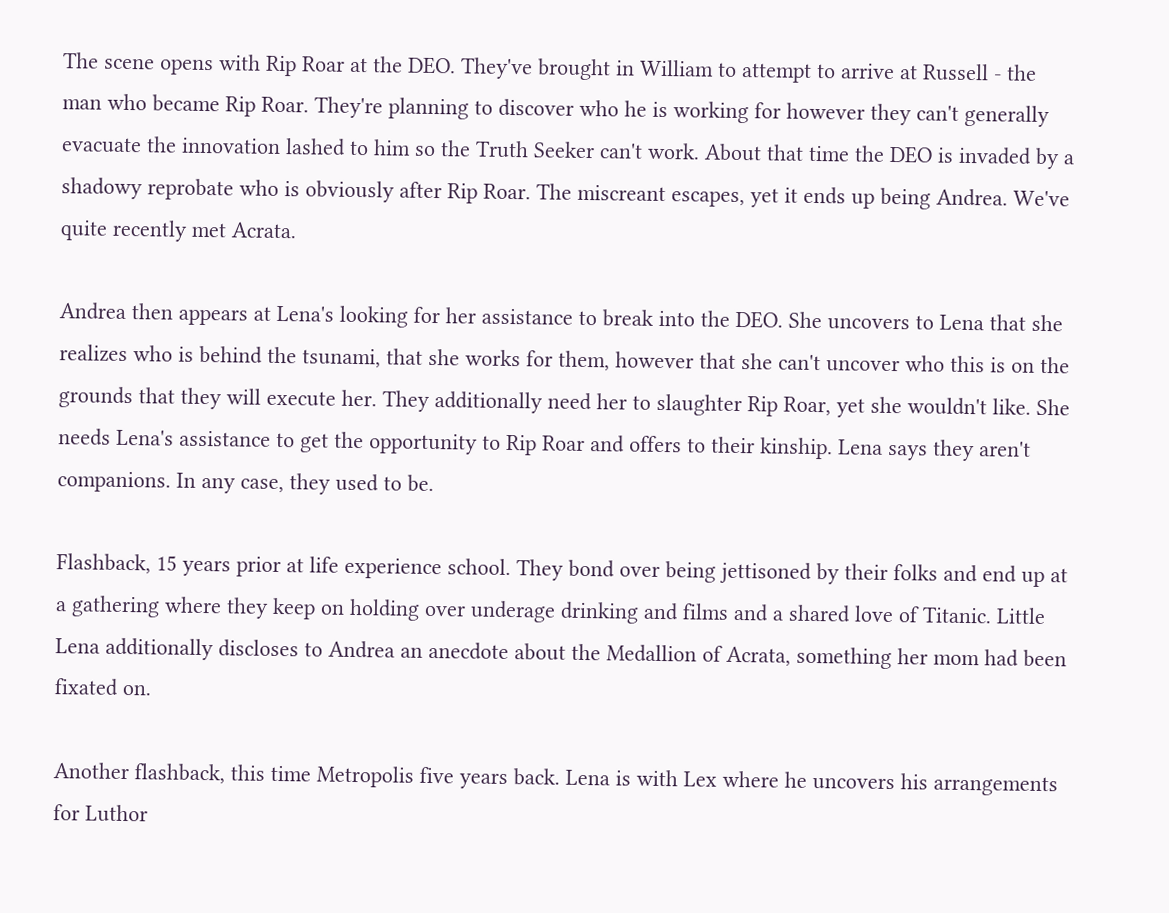The scene opens with Rip Roar at the DEO. They've brought in William to attempt to arrive at Russell - the man who became Rip Roar. They're planning to discover who he is working for however they can't generally evacuate the innovation lashed to him so the Truth Seeker can't work. About that time the DEO is invaded by a shadowy reprobate who is obviously after Rip Roar. The miscreant escapes, yet it ends up being Andrea. We've quite recently met Acrata.

Andrea then appears at Lena's looking for her assistance to break into the DEO. She uncovers to Lena that she realizes who is behind the tsunami, that she works for them, however that she can't uncover who this is on the grounds that they will execute her. They additionally need her to slaughter Rip Roar, yet she wouldn't like. She needs Lena's assistance to get the opportunity to Rip Roar and offers to their kinship. Lena says they aren't companions. In any case, they used to be.

Flashback, 15 years prior at life experience school. They bond over being jettisoned by their folks and end up at a gathering where they keep on holding over underage drinking and films and a shared love of Titanic. Little Lena additionally discloses to Andrea an anecdote about the Medallion of Acrata, something her mom had been fixated on.

Another flashback, this time Metropolis five years back. Lena is with Lex where he uncovers his arrangements for Luthor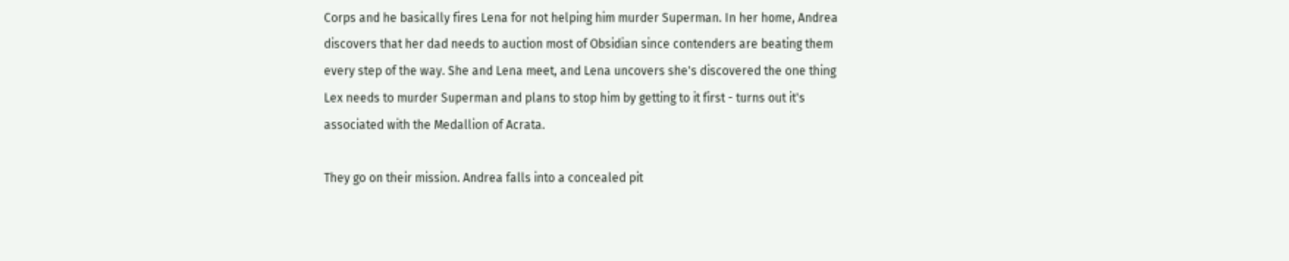Corps and he basically fires Lena for not helping him murder Superman. In her home, Andrea discovers that her dad needs to auction most of Obsidian since contenders are beating them every step of the way. She and Lena meet, and Lena uncovers she's discovered the one thing Lex needs to murder Superman and plans to stop him by getting to it first - turns out it's associated with the Medallion of Acrata.

They go on their mission. Andrea falls into a concealed pit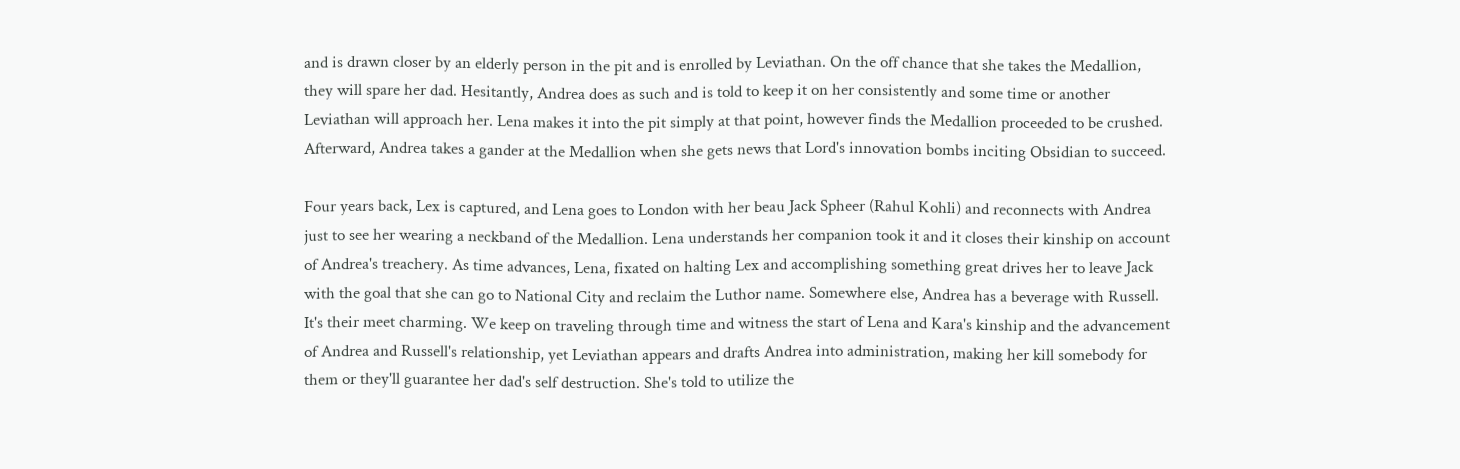and is drawn closer by an elderly person in the pit and is enrolled by Leviathan. On the off chance that she takes the Medallion, they will spare her dad. Hesitantly, Andrea does as such and is told to keep it on her consistently and some time or another Leviathan will approach her. Lena makes it into the pit simply at that point, however finds the Medallion proceeded to be crushed. Afterward, Andrea takes a gander at the Medallion when she gets news that Lord's innovation bombs inciting Obsidian to succeed.

Four years back, Lex is captured, and Lena goes to London with her beau Jack Spheer (Rahul Kohli) and reconnects with Andrea just to see her wearing a neckband of the Medallion. Lena understands her companion took it and it closes their kinship on account of Andrea's treachery. As time advances, Lena, fixated on halting Lex and accomplishing something great drives her to leave Jack with the goal that she can go to National City and reclaim the Luthor name. Somewhere else, Andrea has a beverage with Russell. It's their meet charming. We keep on traveling through time and witness the start of Lena and Kara's kinship and the advancement of Andrea and Russell's relationship, yet Leviathan appears and drafts Andrea into administration, making her kill somebody for them or they'll guarantee her dad's self destruction. She's told to utilize the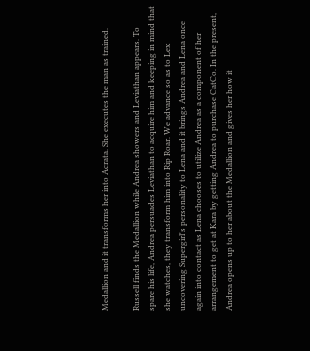Medallion and it transforms her into Acrata. She executes the man as trained.

Russell finds the Medallion while Andrea showers and Leviathan appears. To spare his life, Andrea persuades Leviathan to acquire him and keeping in mind that she watches, they transform him into Rip Roar. We advance so as to Lex uncovering Supergirl's personality to Lena and it brings Andrea and Lena once again into contact as Lena chooses to utilize Andrea as a component of her arrangement to get at Kara by getting Andrea to purchase CatCo. In the present, Andrea opens up to her about the Medallion and gives her how it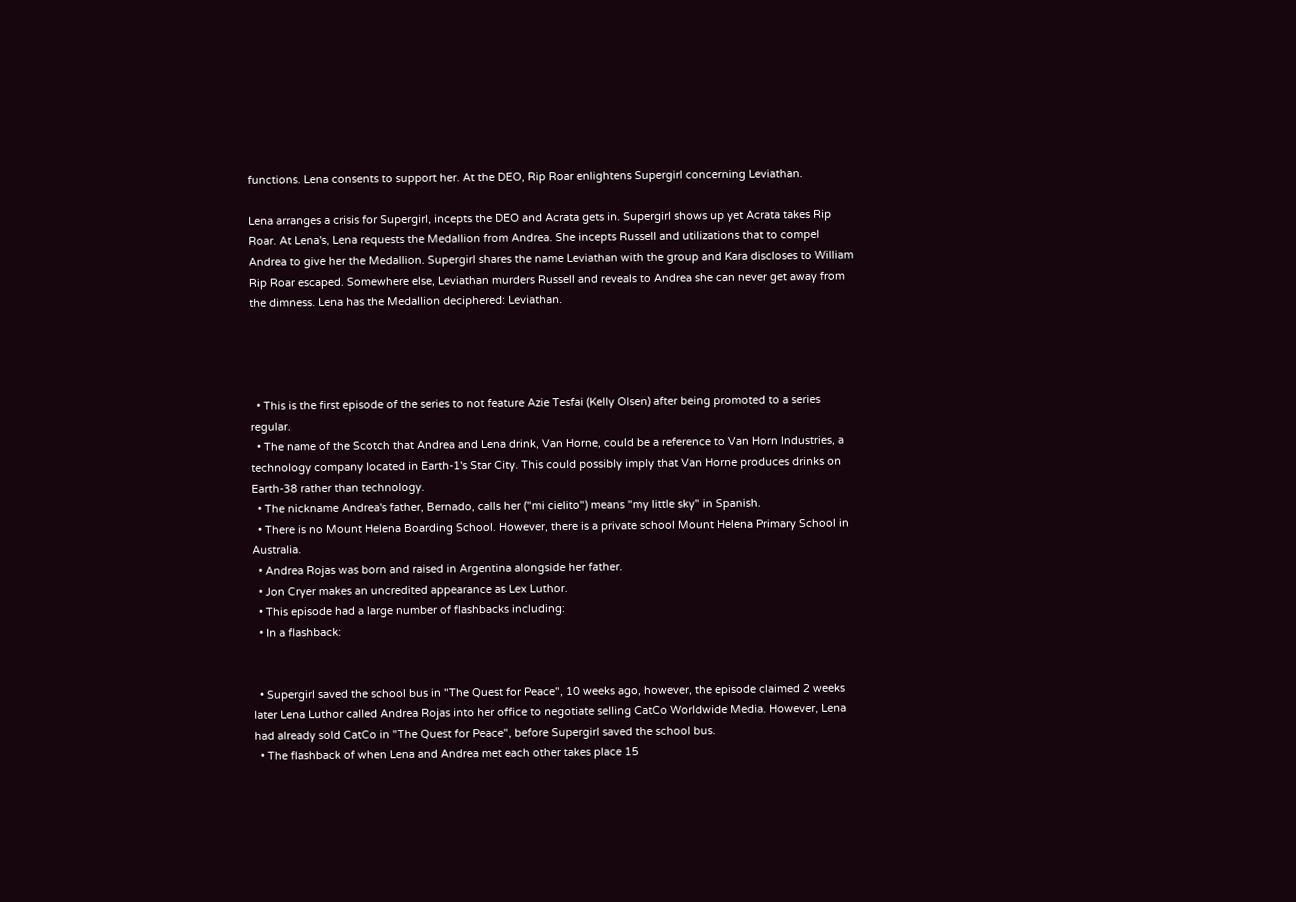functions. Lena consents to support her. At the DEO, Rip Roar enlightens Supergirl concerning Leviathan.

Lena arranges a crisis for Supergirl, incepts the DEO and Acrata gets in. Supergirl shows up yet Acrata takes Rip Roar. At Lena's, Lena requests the Medallion from Andrea. She incepts Russell and utilizations that to compel Andrea to give her the Medallion. Supergirl shares the name Leviathan with the group and Kara discloses to William Rip Roar escaped. Somewhere else, Leviathan murders Russell and reveals to Andrea she can never get away from the dimness. Lena has the Medallion deciphered: Leviathan.




  • This is the first episode of the series to not feature Azie Tesfai (Kelly Olsen) after being promoted to a series regular.
  • The name of the Scotch that Andrea and Lena drink, Van Horne, could be a reference to Van Horn Industries, a technology company located in Earth-1's Star City. This could possibly imply that Van Horne produces drinks on Earth-38 rather than technology.
  • The nickname Andrea's father, Bernado, calls her ("mi cielito") means "my little sky" in Spanish.
  • There is no Mount Helena Boarding School. However, there is a private school Mount Helena Primary School in Australia.
  • Andrea Rojas was born and raised in Argentina alongside her father.
  • Jon Cryer makes an uncredited appearance as Lex Luthor.
  • This episode had a large number of flashbacks including:
  • In a flashback:


  • Supergirl saved the school bus in "The Quest for Peace", 10 weeks ago, however, the episode claimed 2 weeks later Lena Luthor called Andrea Rojas into her office to negotiate selling CatCo Worldwide Media. However, Lena had already sold CatCo in "The Quest for Peace", before Supergirl saved the school bus.
  • The flashback of when Lena and Andrea met each other takes place 15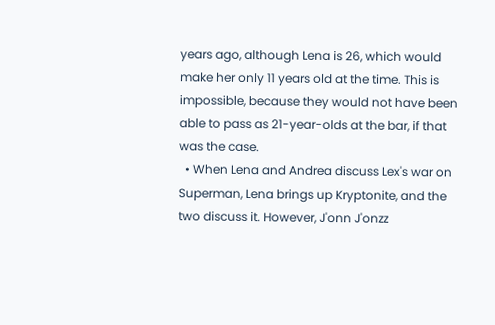years ago, although Lena is 26, which would make her only 11 years old at the time. This is impossible, because they would not have been able to pass as 21-year-olds at the bar, if that was the case.
  • When Lena and Andrea discuss Lex's war on Superman, Lena brings up Kryptonite, and the two discuss it. However, J'onn J'onzz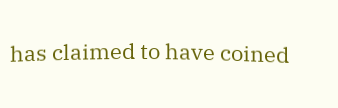has claimed to have coined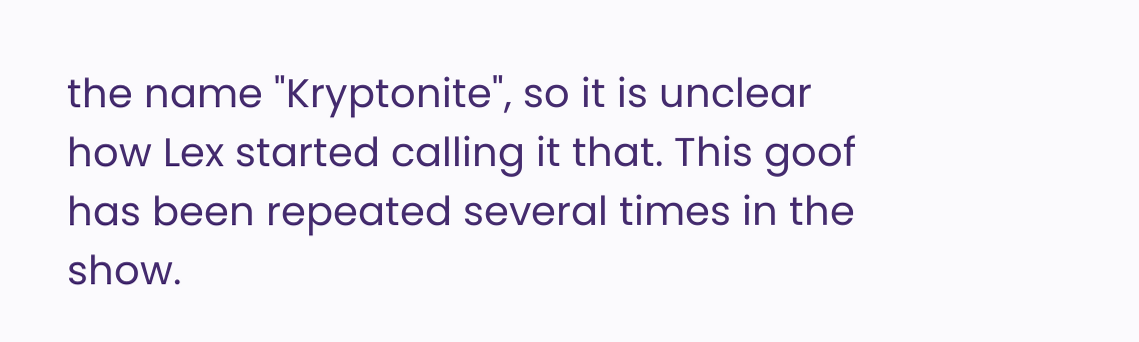the name "Kryptonite", so it is unclear how Lex started calling it that. This goof has been repeated several times in the show.